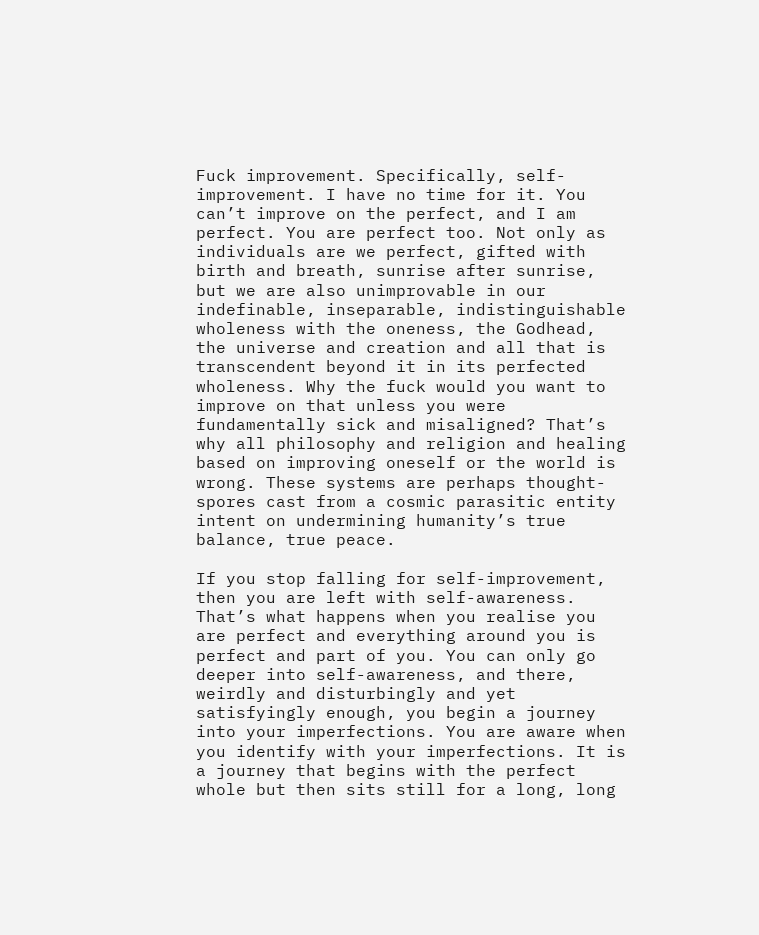Fuck improvement. Specifically, self-improvement. I have no time for it. You can’t improve on the perfect, and I am perfect. You are perfect too. Not only as individuals are we perfect, gifted with birth and breath, sunrise after sunrise, but we are also unimprovable in our indefinable, inseparable, indistinguishable wholeness with the oneness, the Godhead, the universe and creation and all that is transcendent beyond it in its perfected wholeness. Why the fuck would you want to improve on that unless you were fundamentally sick and misaligned? That’s why all philosophy and religion and healing based on improving oneself or the world is wrong. These systems are perhaps thought-spores cast from a cosmic parasitic entity intent on undermining humanity’s true balance, true peace.

If you stop falling for self-improvement, then you are left with self-awareness. That’s what happens when you realise you are perfect and everything around you is perfect and part of you. You can only go deeper into self-awareness, and there, weirdly and disturbingly and yet satisfyingly enough, you begin a journey into your imperfections. You are aware when you identify with your imperfections. It is a journey that begins with the perfect whole but then sits still for a long, long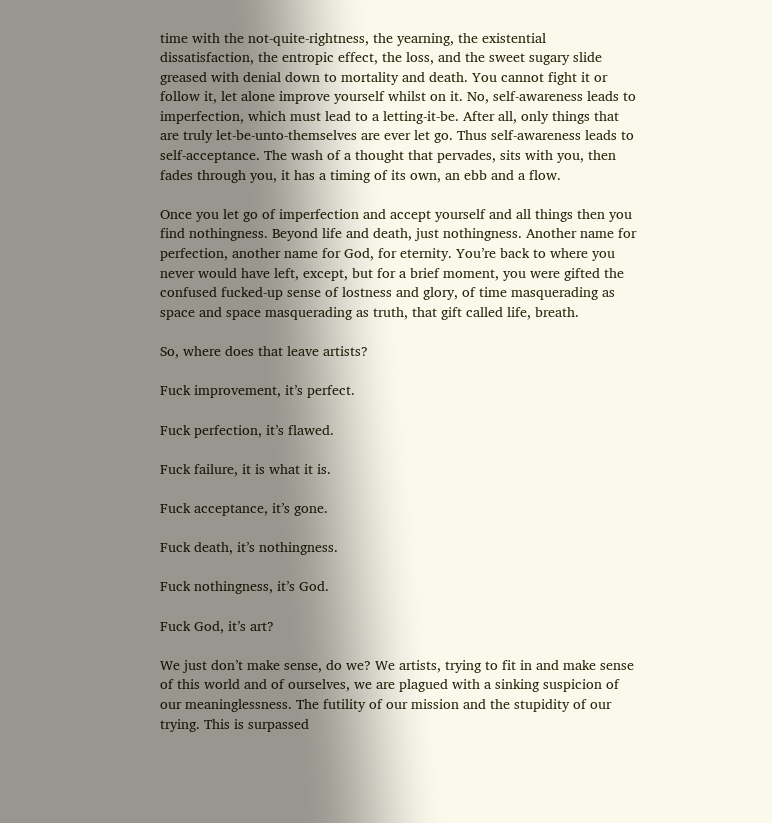time with the not-quite-rightness, the yearning, the existential dissatisfaction, the entropic effect, the loss, and the sweet sugary slide greased with denial down to mortality and death. You cannot fight it or follow it, let alone improve yourself whilst on it. No, self-awareness leads to imperfection, which must lead to a letting-it-be. After all, only things that are truly let-be-unto-themselves are ever let go. Thus self-awareness leads to self-acceptance. The wash of a thought that pervades, sits with you, then fades through you, it has a timing of its own, an ebb and a flow.

Once you let go of imperfection and accept yourself and all things then you find nothingness. Beyond life and death, just nothingness. Another name for perfection, another name for God, for eternity. You’re back to where you never would have left, except, but for a brief moment, you were gifted the confused fucked-up sense of lostness and glory, of time masquerading as space and space masquerading as truth, that gift called life, breath.

So, where does that leave artists?

Fuck improvement, it’s perfect.

Fuck perfection, it’s flawed.

Fuck failure, it is what it is.

Fuck acceptance, it’s gone.

Fuck death, it’s nothingness.

Fuck nothingness, it’s God.

Fuck God, it’s art?

We just don’t make sense, do we? We artists, trying to fit in and make sense of this world and of ourselves, we are plagued with a sinking suspicion of our meaninglessness. The futility of our mission and the stupidity of our trying. This is surpassed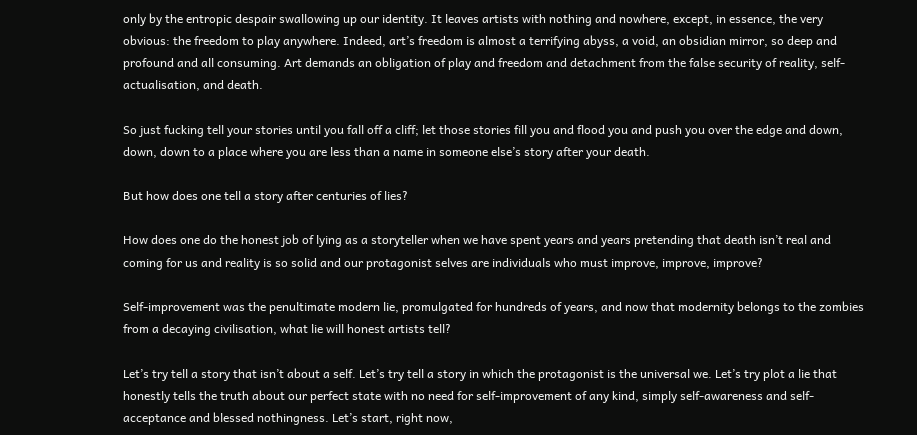only by the entropic despair swallowing up our identity. It leaves artists with nothing and nowhere, except, in essence, the very obvious: the freedom to play anywhere. Indeed, art’s freedom is almost a terrifying abyss, a void, an obsidian mirror, so deep and profound and all consuming. Art demands an obligation of play and freedom and detachment from the false security of reality, self-actualisation, and death.

So just fucking tell your stories until you fall off a cliff; let those stories fill you and flood you and push you over the edge and down, down, down to a place where you are less than a name in someone else’s story after your death.

But how does one tell a story after centuries of lies?

How does one do the honest job of lying as a storyteller when we have spent years and years pretending that death isn’t real and coming for us and reality is so solid and our protagonist selves are individuals who must improve, improve, improve?

Self-improvement was the penultimate modern lie, promulgated for hundreds of years, and now that modernity belongs to the zombies from a decaying civilisation, what lie will honest artists tell?

Let’s try tell a story that isn’t about a self. Let’s try tell a story in which the protagonist is the universal we. Let’s try plot a lie that honestly tells the truth about our perfect state with no need for self-improvement of any kind, simply self-awareness and self-acceptance and blessed nothingness. Let’s start, right now,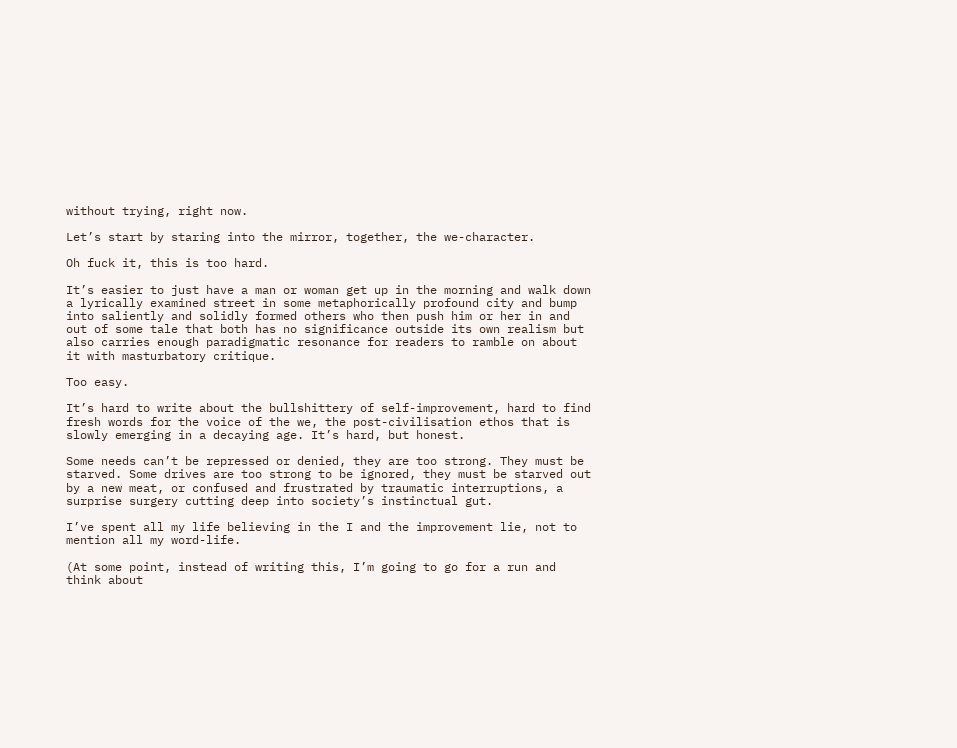without trying, right now.

Let’s start by staring into the mirror, together, the we-character.

Oh fuck it, this is too hard.

It’s easier to just have a man or woman get up in the morning and walk down a lyrically examined street in some metaphorically profound city and bump into saliently and solidly formed others who then push him or her in and out of some tale that both has no significance outside its own realism but also carries enough paradigmatic resonance for readers to ramble on about it with masturbatory critique.

Too easy.

It’s hard to write about the bullshittery of self-improvement, hard to find fresh words for the voice of the we, the post-civilisation ethos that is slowly emerging in a decaying age. It’s hard, but honest.

Some needs can’t be repressed or denied, they are too strong. They must be starved. Some drives are too strong to be ignored, they must be starved out by a new meat, or confused and frustrated by traumatic interruptions, a surprise surgery cutting deep into society’s instinctual gut.

I’ve spent all my life believing in the I and the improvement lie, not to mention all my word-life.

(At some point, instead of writing this, I’m going to go for a run and think about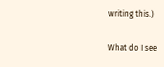writing this.)

What do I see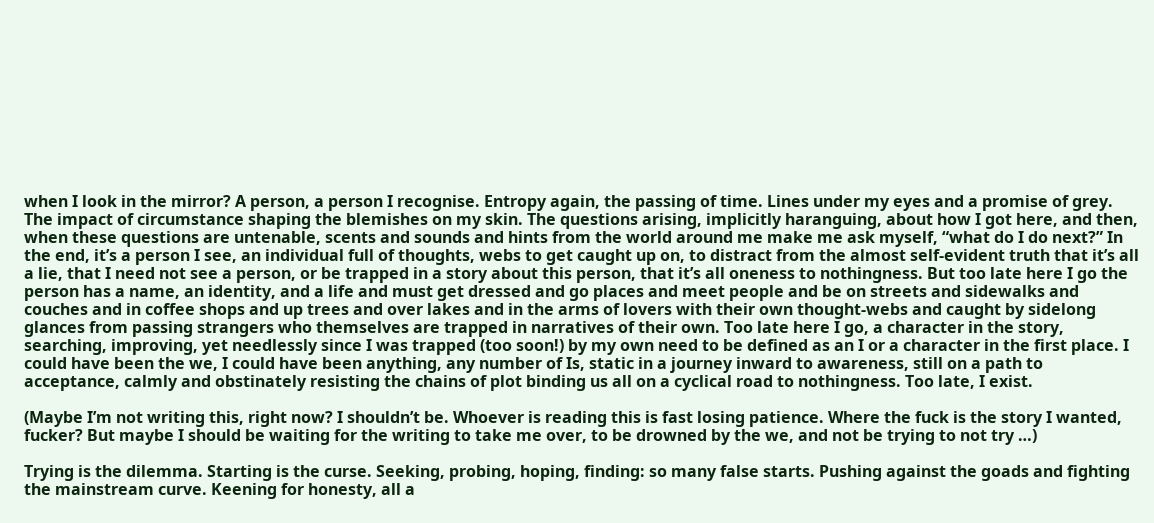when I look in the mirror? A person, a person I recognise. Entropy again, the passing of time. Lines under my eyes and a promise of grey. The impact of circumstance shaping the blemishes on my skin. The questions arising, implicitly haranguing, about how I got here, and then, when these questions are untenable, scents and sounds and hints from the world around me make me ask myself, “what do I do next?” In the end, it’s a person I see, an individual full of thoughts, webs to get caught up on, to distract from the almost self-evident truth that it’s all a lie, that I need not see a person, or be trapped in a story about this person, that it’s all oneness to nothingness. But too late here I go the person has a name, an identity, and a life and must get dressed and go places and meet people and be on streets and sidewalks and couches and in coffee shops and up trees and over lakes and in the arms of lovers with their own thought-webs and caught by sidelong glances from passing strangers who themselves are trapped in narratives of their own. Too late here I go, a character in the story, searching, improving, yet needlessly since I was trapped (too soon!) by my own need to be defined as an I or a character in the first place. I could have been the we, I could have been anything, any number of Is, static in a journey inward to awareness, still on a path to acceptance, calmly and obstinately resisting the chains of plot binding us all on a cyclical road to nothingness. Too late, I exist.

(Maybe I’m not writing this, right now? I shouldn’t be. Whoever is reading this is fast losing patience. Where the fuck is the story I wanted, fucker? But maybe I should be waiting for the writing to take me over, to be drowned by the we, and not be trying to not try …)

Trying is the dilemma. Starting is the curse. Seeking, probing, hoping, finding: so many false starts. Pushing against the goads and fighting the mainstream curve. Keening for honesty, all a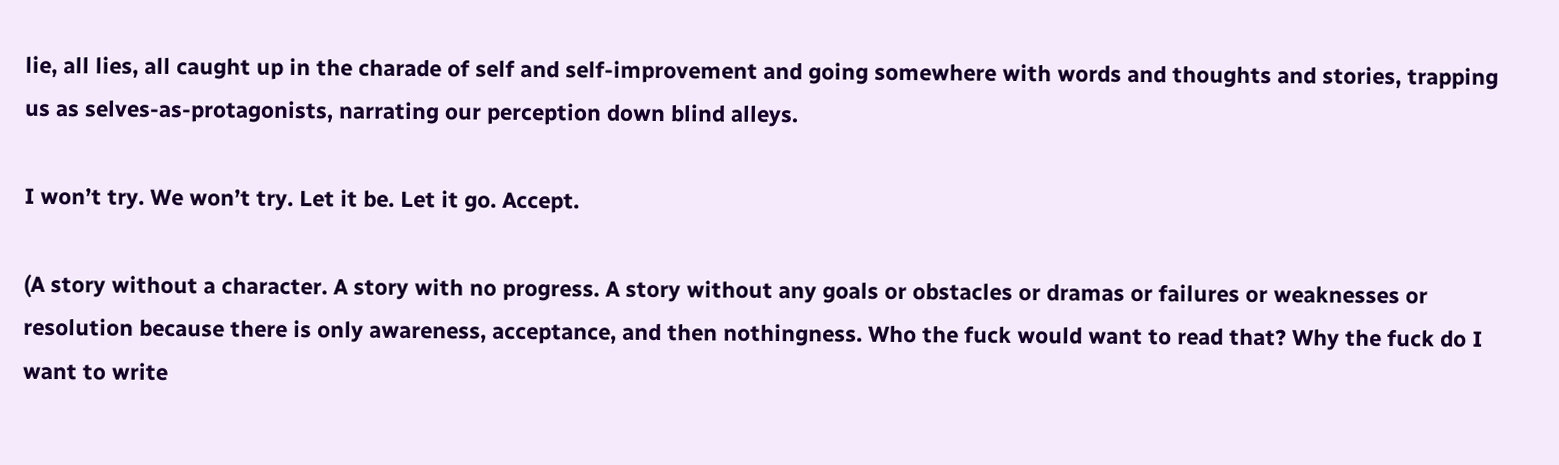lie, all lies, all caught up in the charade of self and self-improvement and going somewhere with words and thoughts and stories, trapping us as selves-as-protagonists, narrating our perception down blind alleys.

I won’t try. We won’t try. Let it be. Let it go. Accept.

(A story without a character. A story with no progress. A story without any goals or obstacles or dramas or failures or weaknesses or resolution because there is only awareness, acceptance, and then nothingness. Who the fuck would want to read that? Why the fuck do I want to write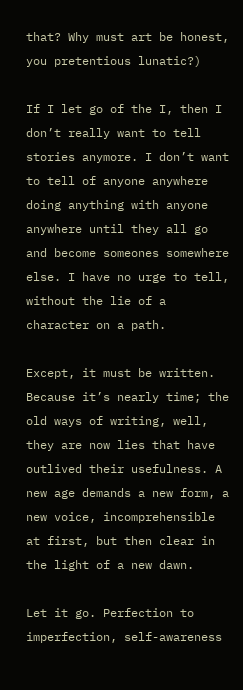that? Why must art be honest, you pretentious lunatic?)

If I let go of the I, then I don’t really want to tell stories anymore. I don’t want to tell of anyone anywhere doing anything with anyone anywhere until they all go and become someones somewhere else. I have no urge to tell, without the lie of a character on a path.

Except, it must be written. Because it’s nearly time; the old ways of writing, well, they are now lies that have outlived their usefulness. A new age demands a new form, a new voice, incomprehensible at first, but then clear in the light of a new dawn.

Let it go. Perfection to imperfection, self-awareness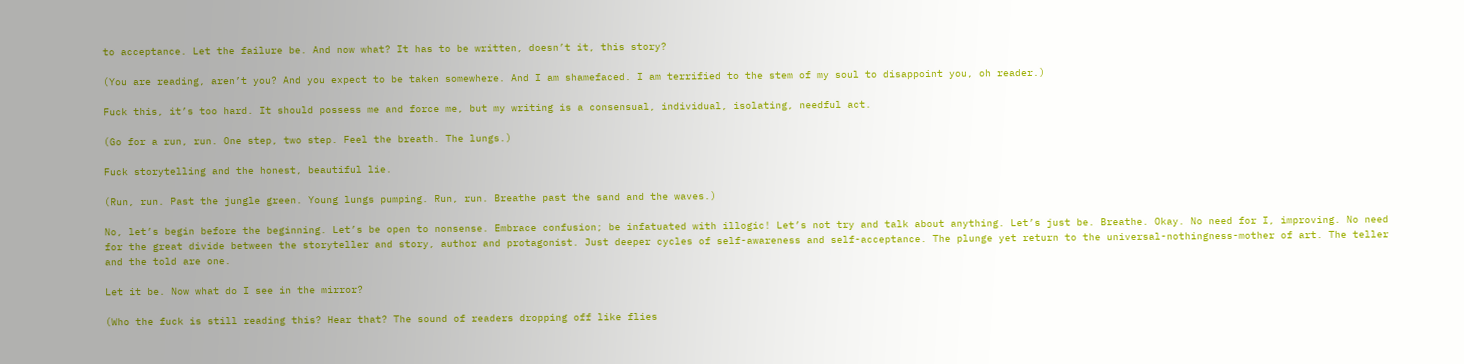to acceptance. Let the failure be. And now what? It has to be written, doesn’t it, this story?

(You are reading, aren’t you? And you expect to be taken somewhere. And I am shamefaced. I am terrified to the stem of my soul to disappoint you, oh reader.)

Fuck this, it’s too hard. It should possess me and force me, but my writing is a consensual, individual, isolating, needful act.

(Go for a run, run. One step, two step. Feel the breath. The lungs.)

Fuck storytelling and the honest, beautiful lie.

(Run, run. Past the jungle green. Young lungs pumping. Run, run. Breathe past the sand and the waves.)

No, let’s begin before the beginning. Let’s be open to nonsense. Embrace confusion; be infatuated with illogic! Let’s not try and talk about anything. Let’s just be. Breathe. Okay. No need for I, improving. No need for the great divide between the storyteller and story, author and protagonist. Just deeper cycles of self-awareness and self-acceptance. The plunge yet return to the universal-nothingness-mother of art. The teller and the told are one.

Let it be. Now what do I see in the mirror?

(Who the fuck is still reading this? Hear that? The sound of readers dropping off like flies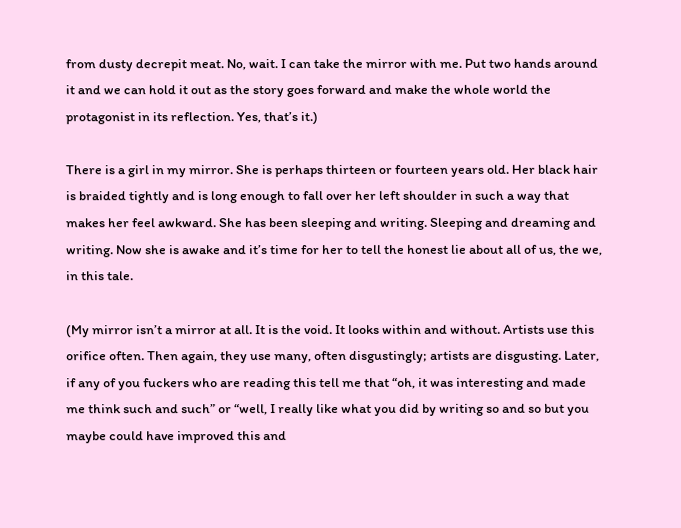from dusty decrepit meat. No, wait. I can take the mirror with me. Put two hands around it and we can hold it out as the story goes forward and make the whole world the protagonist in its reflection. Yes, that’s it.)

There is a girl in my mirror. She is perhaps thirteen or fourteen years old. Her black hair is braided tightly and is long enough to fall over her left shoulder in such a way that makes her feel awkward. She has been sleeping and writing. Sleeping and dreaming and writing. Now she is awake and it’s time for her to tell the honest lie about all of us, the we, in this tale.

(My mirror isn’t a mirror at all. It is the void. It looks within and without. Artists use this orifice often. Then again, they use many, often disgustingly; artists are disgusting. Later, if any of you fuckers who are reading this tell me that “oh, it was interesting and made me think such and such” or “well, I really like what you did by writing so and so but you maybe could have improved this and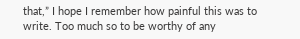that,” I hope I remember how painful this was to write. Too much so to be worthy of any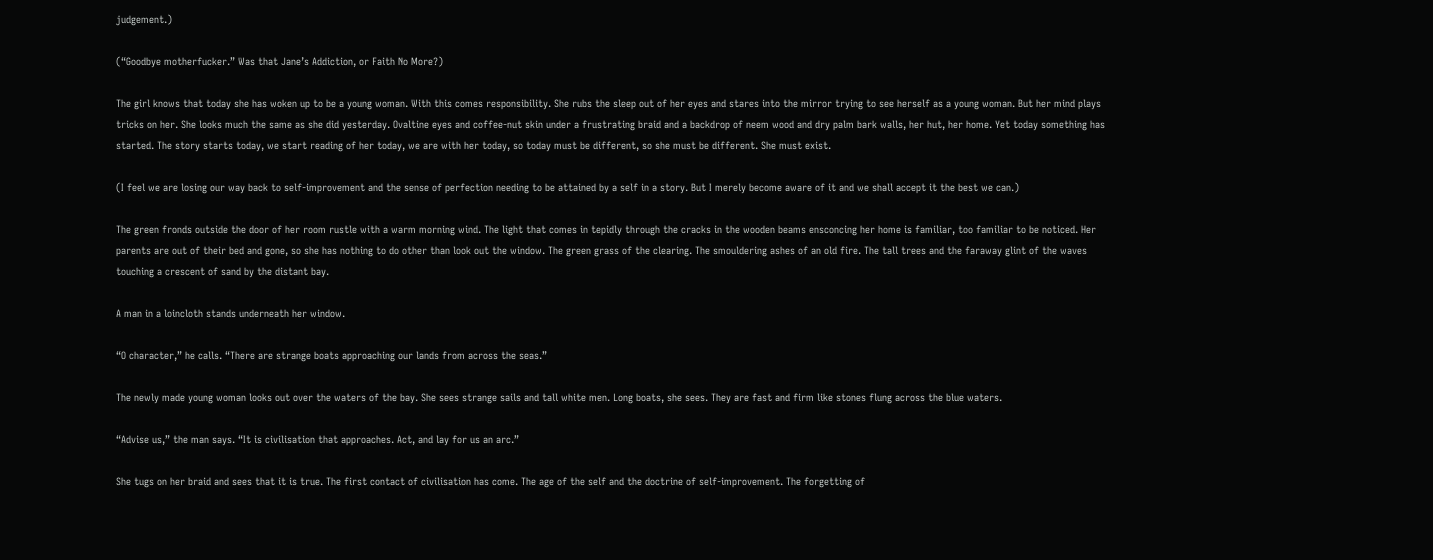judgement.)

(“Goodbye motherfucker.” Was that Jane’s Addiction, or Faith No More?)

The girl knows that today she has woken up to be a young woman. With this comes responsibility. She rubs the sleep out of her eyes and stares into the mirror trying to see herself as a young woman. But her mind plays tricks on her. She looks much the same as she did yesterday. Ovaltine eyes and coffee-nut skin under a frustrating braid and a backdrop of neem wood and dry palm bark walls, her hut, her home. Yet today something has started. The story starts today, we start reading of her today, we are with her today, so today must be different, so she must be different. She must exist.

(I feel we are losing our way back to self-improvement and the sense of perfection needing to be attained by a self in a story. But I merely become aware of it and we shall accept it the best we can.)

The green fronds outside the door of her room rustle with a warm morning wind. The light that comes in tepidly through the cracks in the wooden beams ensconcing her home is familiar, too familiar to be noticed. Her parents are out of their bed and gone, so she has nothing to do other than look out the window. The green grass of the clearing. The smouldering ashes of an old fire. The tall trees and the faraway glint of the waves touching a crescent of sand by the distant bay.

A man in a loincloth stands underneath her window.

“O character,” he calls. “There are strange boats approaching our lands from across the seas.”

The newly made young woman looks out over the waters of the bay. She sees strange sails and tall white men. Long boats, she sees. They are fast and firm like stones flung across the blue waters.

“Advise us,” the man says. “It is civilisation that approaches. Act, and lay for us an arc.”

She tugs on her braid and sees that it is true. The first contact of civilisation has come. The age of the self and the doctrine of self-improvement. The forgetting of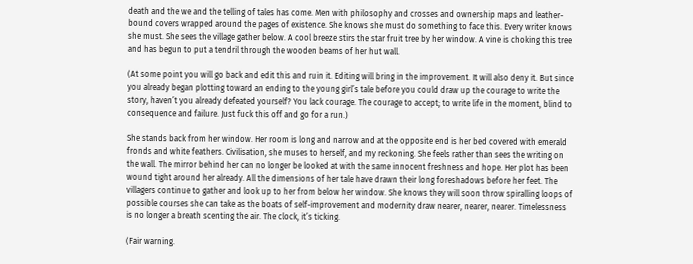death and the we and the telling of tales has come. Men with philosophy and crosses and ownership maps and leather-bound covers wrapped around the pages of existence. She knows she must do something to face this. Every writer knows she must. She sees the village gather below. A cool breeze stirs the star fruit tree by her window. A vine is choking this tree and has begun to put a tendril through the wooden beams of her hut wall.

(At some point you will go back and edit this and ruin it. Editing will bring in the improvement. It will also deny it. But since you already began plotting toward an ending to the young girl’s tale before you could draw up the courage to write the story, haven’t you already defeated yourself? You lack courage. The courage to accept; to write life in the moment, blind to consequence and failure. Just fuck this off and go for a run.)

She stands back from her window. Her room is long and narrow and at the opposite end is her bed covered with emerald fronds and white feathers. Civilisation, she muses to herself, and my reckoning. She feels rather than sees the writing on the wall. The mirror behind her can no longer be looked at with the same innocent freshness and hope. Her plot has been wound tight around her already. All the dimensions of her tale have drawn their long foreshadows before her feet. The villagers continue to gather and look up to her from below her window. She knows they will soon throw spiralling loops of possible courses she can take as the boats of self-improvement and modernity draw nearer, nearer, nearer. Timelessness is no longer a breath scenting the air. The clock, it’s ticking.

(Fair warning.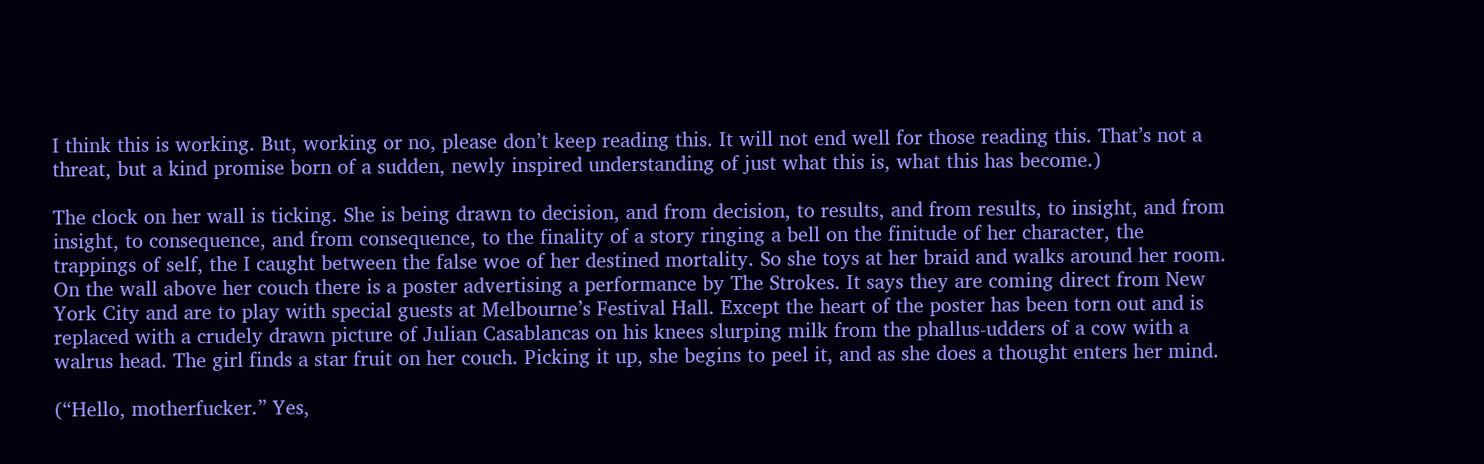I think this is working. But, working or no, please don’t keep reading this. It will not end well for those reading this. That’s not a threat, but a kind promise born of a sudden, newly inspired understanding of just what this is, what this has become.)

The clock on her wall is ticking. She is being drawn to decision, and from decision, to results, and from results, to insight, and from insight, to consequence, and from consequence, to the finality of a story ringing a bell on the finitude of her character, the trappings of self, the I caught between the false woe of her destined mortality. So she toys at her braid and walks around her room. On the wall above her couch there is a poster advertising a performance by The Strokes. It says they are coming direct from New York City and are to play with special guests at Melbourne’s Festival Hall. Except the heart of the poster has been torn out and is replaced with a crudely drawn picture of Julian Casablancas on his knees slurping milk from the phallus-udders of a cow with a walrus head. The girl finds a star fruit on her couch. Picking it up, she begins to peel it, and as she does a thought enters her mind.

(“Hello, motherfucker.” Yes,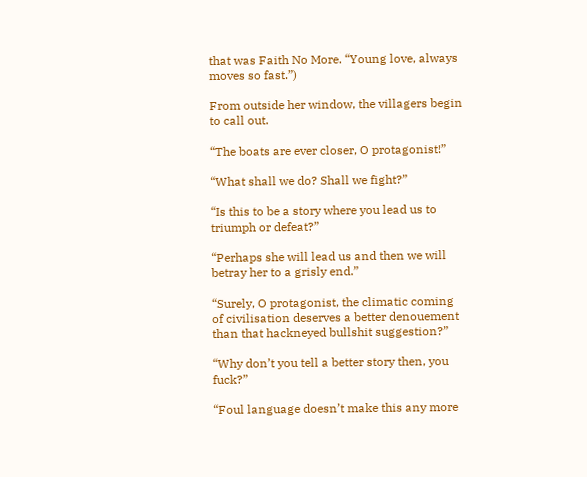that was Faith No More. “Young love, always moves so fast.”)

From outside her window, the villagers begin to call out.

“The boats are ever closer, O protagonist!”

“What shall we do? Shall we fight?”

“Is this to be a story where you lead us to triumph or defeat?”

“Perhaps she will lead us and then we will betray her to a grisly end.”

“Surely, O protagonist, the climatic coming of civilisation deserves a better denouement than that hackneyed bullshit suggestion?”

“Why don’t you tell a better story then, you fuck?”

“Foul language doesn’t make this any more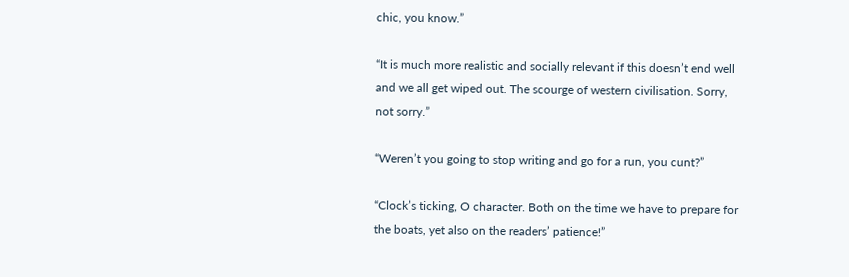chic, you know.”

“It is much more realistic and socially relevant if this doesn’t end well and we all get wiped out. The scourge of western civilisation. Sorry, not sorry.”

“Weren’t you going to stop writing and go for a run, you cunt?”

“Clock’s ticking, O character. Both on the time we have to prepare for the boats, yet also on the readers’ patience!”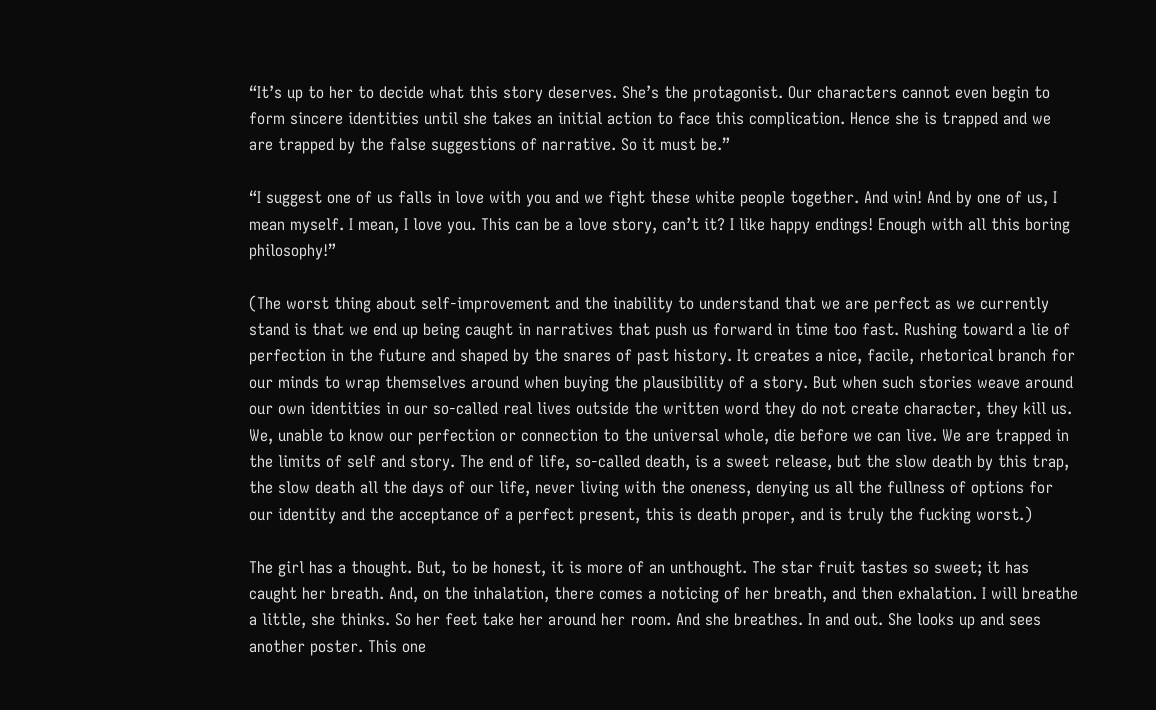“It’s up to her to decide what this story deserves. She’s the protagonist. Our characters cannot even begin to form sincere identities until she takes an initial action to face this complication. Hence she is trapped and we are trapped by the false suggestions of narrative. So it must be.”

“I suggest one of us falls in love with you and we fight these white people together. And win! And by one of us, I mean myself. I mean, I love you. This can be a love story, can’t it? I like happy endings! Enough with all this boring philosophy!”

(The worst thing about self-improvement and the inability to understand that we are perfect as we currently stand is that we end up being caught in narratives that push us forward in time too fast. Rushing toward a lie of perfection in the future and shaped by the snares of past history. It creates a nice, facile, rhetorical branch for our minds to wrap themselves around when buying the plausibility of a story. But when such stories weave around our own identities in our so-called real lives outside the written word they do not create character, they kill us. We, unable to know our perfection or connection to the universal whole, die before we can live. We are trapped in the limits of self and story. The end of life, so-called death, is a sweet release, but the slow death by this trap, the slow death all the days of our life, never living with the oneness, denying us all the fullness of options for our identity and the acceptance of a perfect present, this is death proper, and is truly the fucking worst.)

The girl has a thought. But, to be honest, it is more of an unthought. The star fruit tastes so sweet; it has caught her breath. And, on the inhalation, there comes a noticing of her breath, and then exhalation. I will breathe a little, she thinks. So her feet take her around her room. And she breathes. In and out. She looks up and sees another poster. This one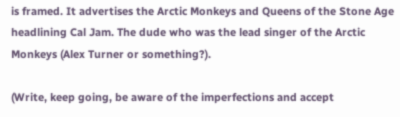is framed. It advertises the Arctic Monkeys and Queens of the Stone Age headlining Cal Jam. The dude who was the lead singer of the Arctic Monkeys (Alex Turner or something?).

(Write, keep going, be aware of the imperfections and accept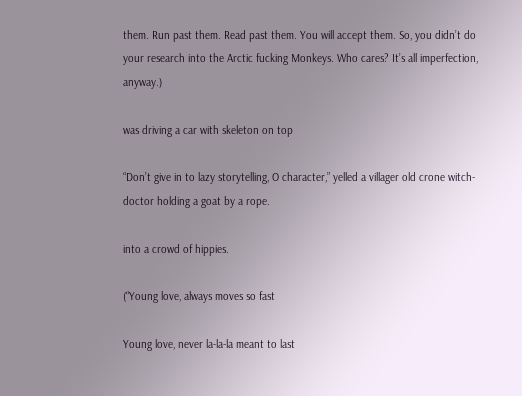them. Run past them. Read past them. You will accept them. So, you didn’t do your research into the Arctic fucking Monkeys. Who cares? It’s all imperfection, anyway.)

was driving a car with skeleton on top

“Don’t give in to lazy storytelling, O character,” yelled a villager old crone witch-doctor holding a goat by a rope.

into a crowd of hippies.

(“Young love, always moves so fast

Young love, never la-la-la meant to last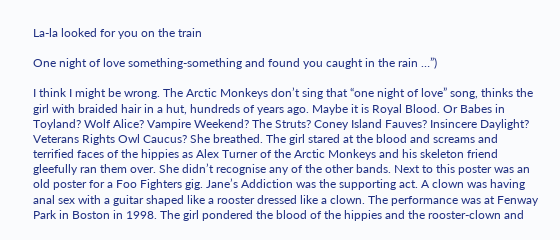La-la looked for you on the train

One night of love something-something and found you caught in the rain …”)

I think I might be wrong. The Arctic Monkeys don’t sing that “one night of love” song, thinks the girl with braided hair in a hut, hundreds of years ago. Maybe it is Royal Blood. Or Babes in Toyland? Wolf Alice? Vampire Weekend? The Struts? Coney Island Fauves? Insincere Daylight? Veterans Rights Owl Caucus? She breathed. The girl stared at the blood and screams and terrified faces of the hippies as Alex Turner of the Arctic Monkeys and his skeleton friend gleefully ran them over. She didn’t recognise any of the other bands. Next to this poster was an old poster for a Foo Fighters gig. Jane’s Addiction was the supporting act. A clown was having anal sex with a guitar shaped like a rooster dressed like a clown. The performance was at Fenway Park in Boston in 1998. The girl pondered the blood of the hippies and the rooster-clown and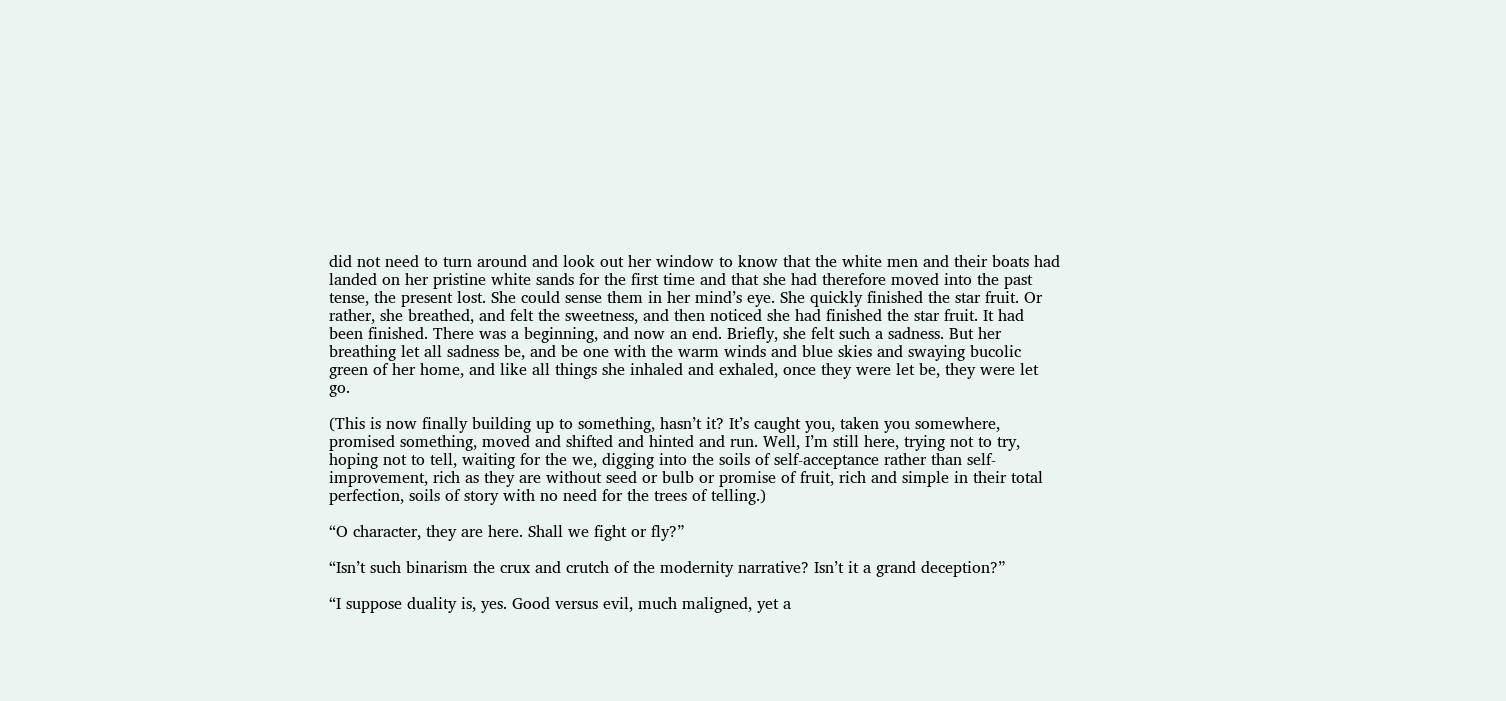did not need to turn around and look out her window to know that the white men and their boats had landed on her pristine white sands for the first time and that she had therefore moved into the past tense, the present lost. She could sense them in her mind’s eye. She quickly finished the star fruit. Or rather, she breathed, and felt the sweetness, and then noticed she had finished the star fruit. It had been finished. There was a beginning, and now an end. Briefly, she felt such a sadness. But her breathing let all sadness be, and be one with the warm winds and blue skies and swaying bucolic green of her home, and like all things she inhaled and exhaled, once they were let be, they were let go.

(This is now finally building up to something, hasn’t it? It’s caught you, taken you somewhere, promised something, moved and shifted and hinted and run. Well, I’m still here, trying not to try, hoping not to tell, waiting for the we, digging into the soils of self-acceptance rather than self-improvement, rich as they are without seed or bulb or promise of fruit, rich and simple in their total perfection, soils of story with no need for the trees of telling.)

“O character, they are here. Shall we fight or fly?”

“Isn’t such binarism the crux and crutch of the modernity narrative? Isn’t it a grand deception?”

“I suppose duality is, yes. Good versus evil, much maligned, yet a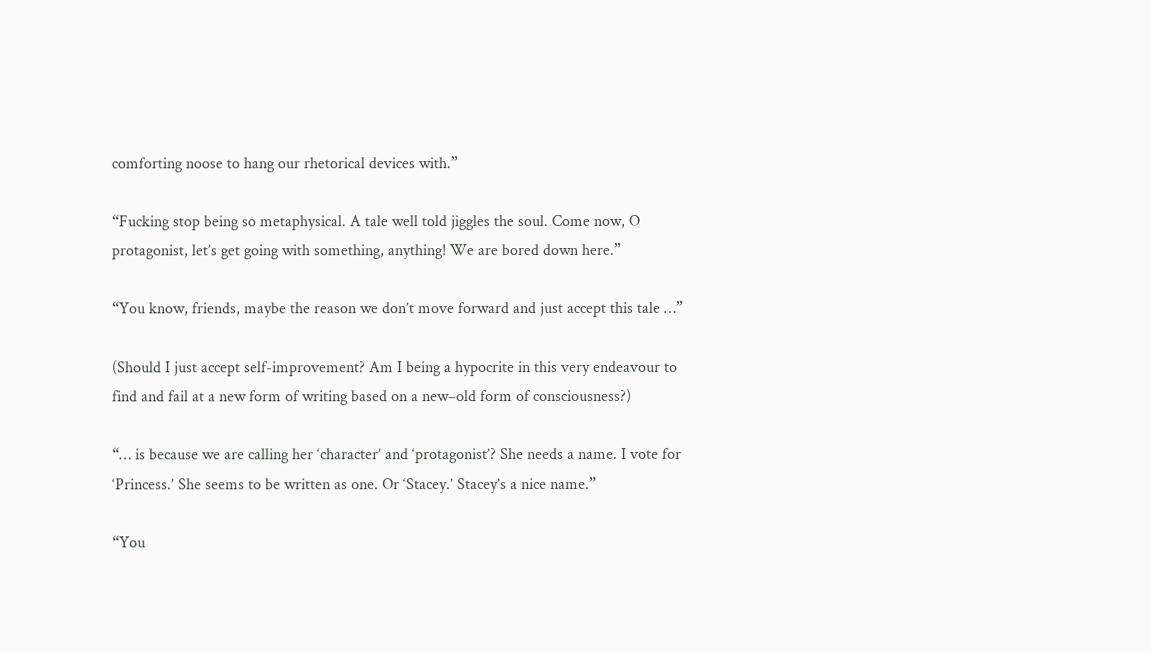comforting noose to hang our rhetorical devices with.”

“Fucking stop being so metaphysical. A tale well told jiggles the soul. Come now, O protagonist, let’s get going with something, anything! We are bored down here.”

“You know, friends, maybe the reason we don’t move forward and just accept this tale …”

(Should I just accept self-improvement? Am I being a hypocrite in this very endeavour to find and fail at a new form of writing based on a new–old form of consciousness?)

“… is because we are calling her ‘character’ and ‘protagonist’? She needs a name. I vote for ‘Princess.’ She seems to be written as one. Or ‘Stacey.’ Stacey’s a nice name.”

“You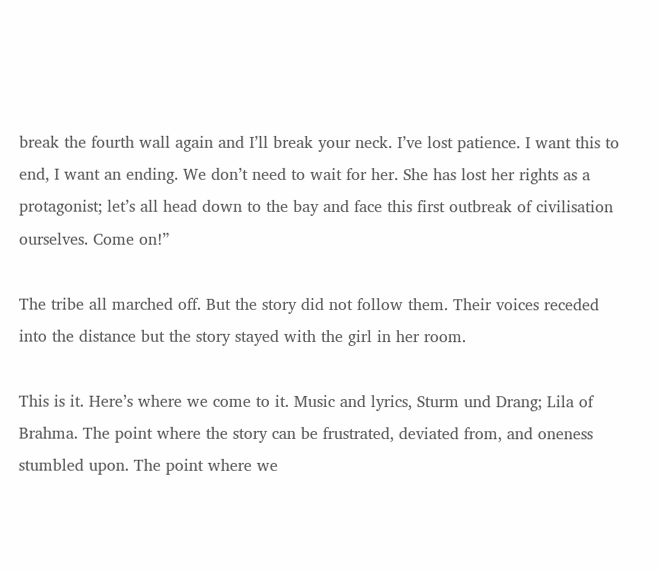break the fourth wall again and I’ll break your neck. I’ve lost patience. I want this to end, I want an ending. We don’t need to wait for her. She has lost her rights as a protagonist; let’s all head down to the bay and face this first outbreak of civilisation ourselves. Come on!”

The tribe all marched off. But the story did not follow them. Their voices receded into the distance but the story stayed with the girl in her room.

This is it. Here’s where we come to it. Music and lyrics, Sturm und Drang; Lila of Brahma. The point where the story can be frustrated, deviated from, and oneness stumbled upon. The point where we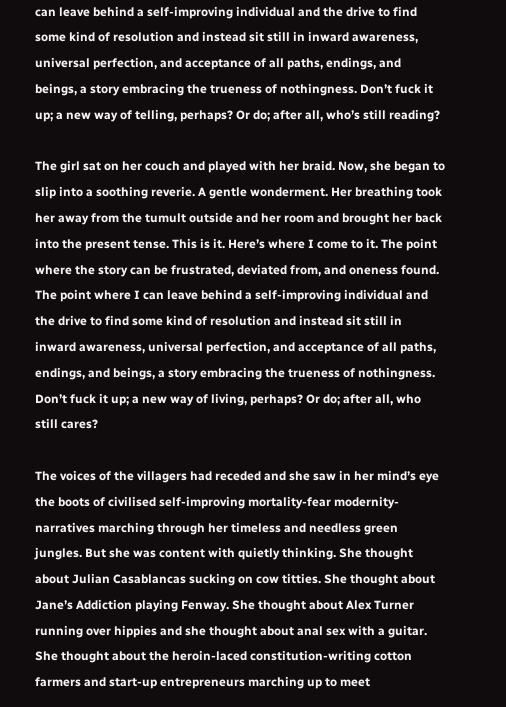can leave behind a self-improving individual and the drive to find some kind of resolution and instead sit still in inward awareness, universal perfection, and acceptance of all paths, endings, and beings, a story embracing the trueness of nothingness. Don’t fuck it up; a new way of telling, perhaps? Or do; after all, who’s still reading?

The girl sat on her couch and played with her braid. Now, she began to slip into a soothing reverie. A gentle wonderment. Her breathing took her away from the tumult outside and her room and brought her back into the present tense. This is it. Here’s where I come to it. The point where the story can be frustrated, deviated from, and oneness found. The point where I can leave behind a self-improving individual and the drive to find some kind of resolution and instead sit still in inward awareness, universal perfection, and acceptance of all paths, endings, and beings, a story embracing the trueness of nothingness. Don’t fuck it up; a new way of living, perhaps? Or do; after all, who still cares?

The voices of the villagers had receded and she saw in her mind’s eye the boots of civilised self-improving mortality-fear modernity-narratives marching through her timeless and needless green jungles. But she was content with quietly thinking. She thought about Julian Casablancas sucking on cow titties. She thought about Jane’s Addiction playing Fenway. She thought about Alex Turner running over hippies and she thought about anal sex with a guitar. She thought about the heroin-laced constitution-writing cotton farmers and start-up entrepreneurs marching up to meet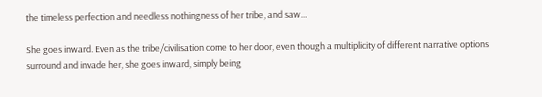the timeless perfection and needless nothingness of her tribe, and saw…

She goes inward. Even as the tribe/civilisation come to her door, even though a multiplicity of different narrative options surround and invade her, she goes inward, simply being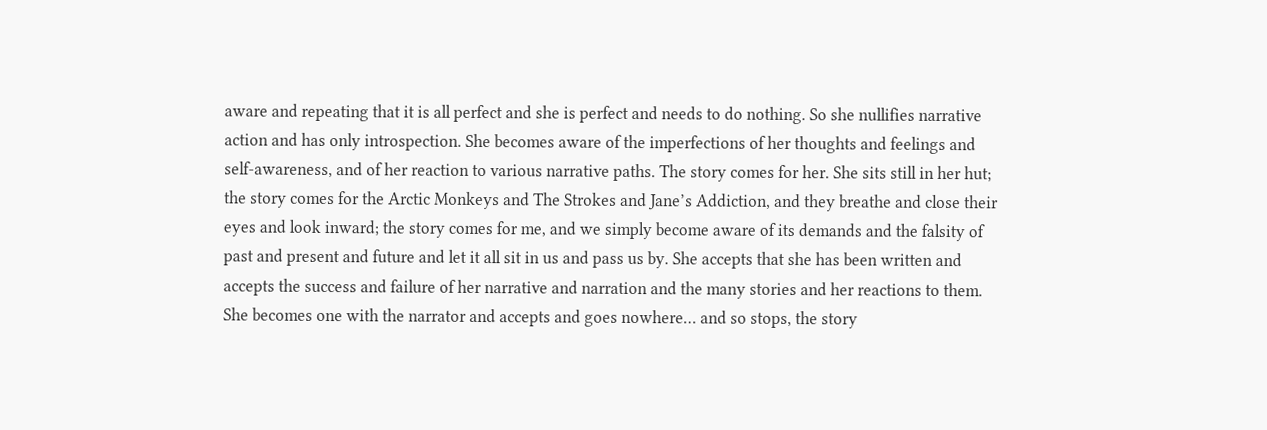aware and repeating that it is all perfect and she is perfect and needs to do nothing. So she nullifies narrative action and has only introspection. She becomes aware of the imperfections of her thoughts and feelings and self-awareness, and of her reaction to various narrative paths. The story comes for her. She sits still in her hut; the story comes for the Arctic Monkeys and The Strokes and Jane’s Addiction, and they breathe and close their eyes and look inward; the story comes for me, and we simply become aware of its demands and the falsity of past and present and future and let it all sit in us and pass us by. She accepts that she has been written and accepts the success and failure of her narrative and narration and the many stories and her reactions to them. She becomes one with the narrator and accepts and goes nowhere… and so stops, the story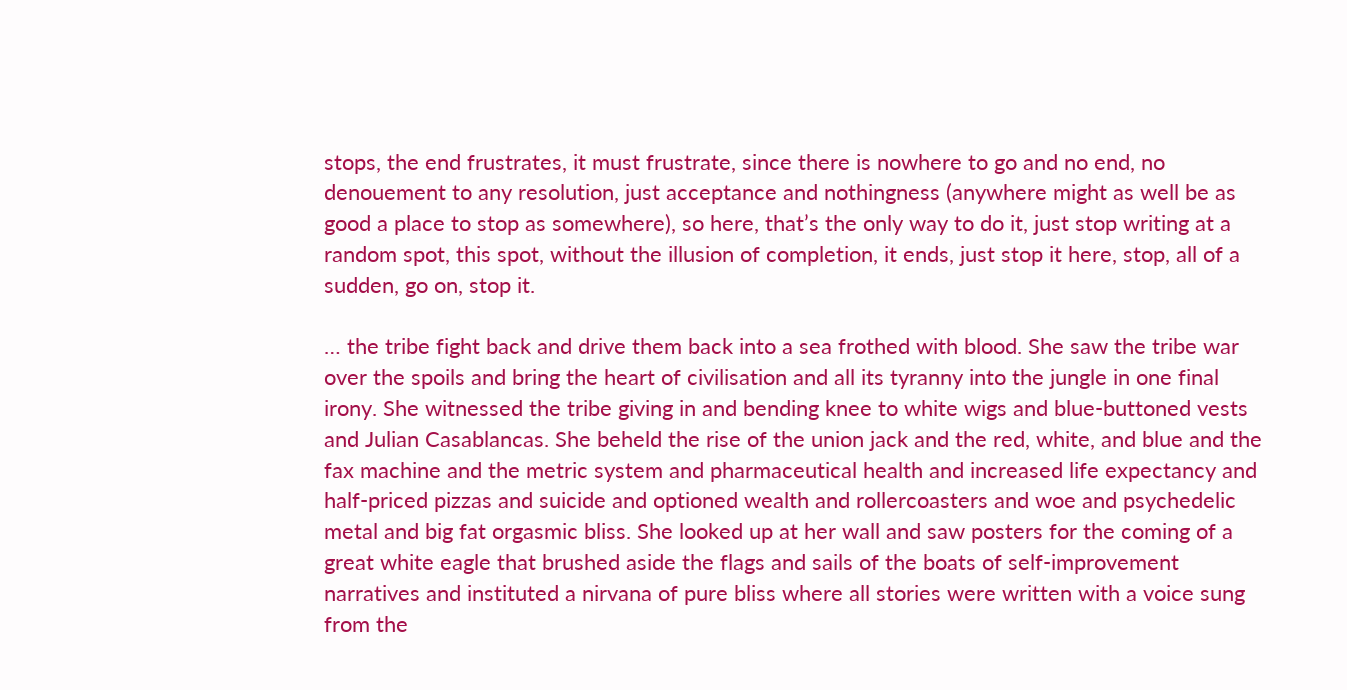stops, the end frustrates, it must frustrate, since there is nowhere to go and no end, no denouement to any resolution, just acceptance and nothingness (anywhere might as well be as good a place to stop as somewhere), so here, that’s the only way to do it, just stop writing at a random spot, this spot, without the illusion of completion, it ends, just stop it here, stop, all of a sudden, go on, stop it.

… the tribe fight back and drive them back into a sea frothed with blood. She saw the tribe war over the spoils and bring the heart of civilisation and all its tyranny into the jungle in one final irony. She witnessed the tribe giving in and bending knee to white wigs and blue-buttoned vests and Julian Casablancas. She beheld the rise of the union jack and the red, white, and blue and the fax machine and the metric system and pharmaceutical health and increased life expectancy and half-priced pizzas and suicide and optioned wealth and rollercoasters and woe and psychedelic metal and big fat orgasmic bliss. She looked up at her wall and saw posters for the coming of a great white eagle that brushed aside the flags and sails of the boats of self-improvement narratives and instituted a nirvana of pure bliss where all stories were written with a voice sung from the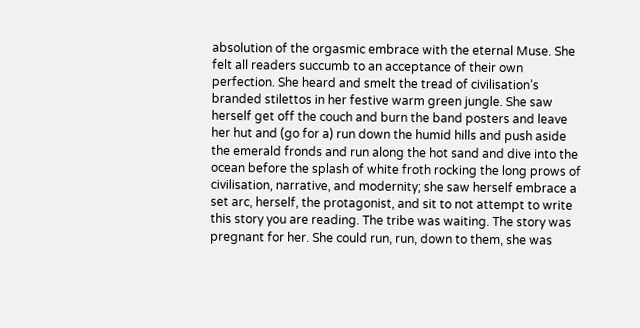absolution of the orgasmic embrace with the eternal Muse. She felt all readers succumb to an acceptance of their own perfection. She heard and smelt the tread of civilisation’s branded stilettos in her festive warm green jungle. She saw herself get off the couch and burn the band posters and leave her hut and (go for a) run down the humid hills and push aside the emerald fronds and run along the hot sand and dive into the ocean before the splash of white froth rocking the long prows of civilisation, narrative, and modernity; she saw herself embrace a set arc, herself, the protagonist, and sit to not attempt to write this story you are reading. The tribe was waiting. The story was pregnant for her. She could run, run, down to them, she was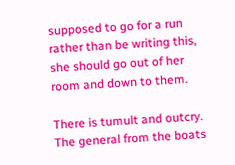supposed to go for a run rather than be writing this, she should go out of her room and down to them.

There is tumult and outcry. The general from the boats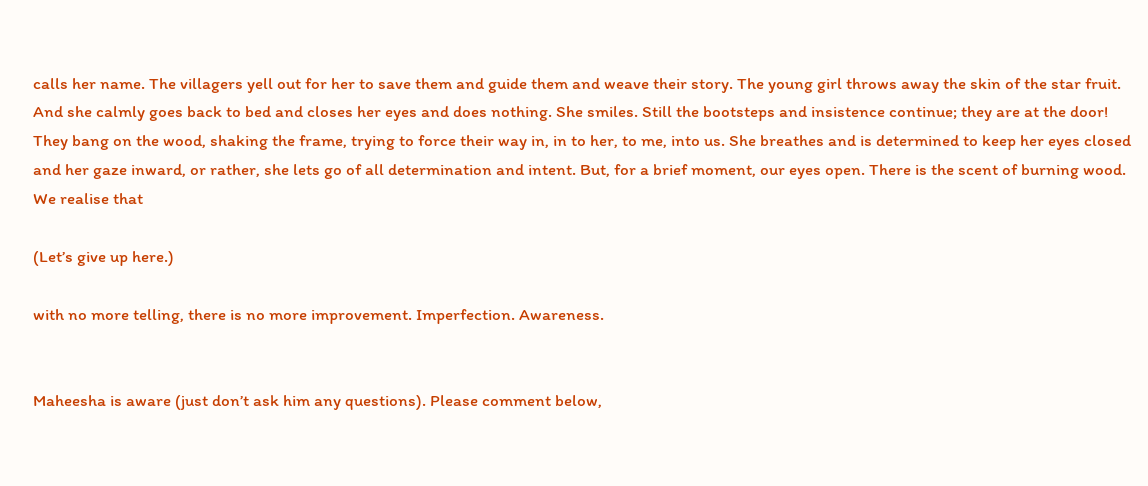calls her name. The villagers yell out for her to save them and guide them and weave their story. The young girl throws away the skin of the star fruit. And she calmly goes back to bed and closes her eyes and does nothing. She smiles. Still the bootsteps and insistence continue; they are at the door! They bang on the wood, shaking the frame, trying to force their way in, in to her, to me, into us. She breathes and is determined to keep her eyes closed and her gaze inward, or rather, she lets go of all determination and intent. But, for a brief moment, our eyes open. There is the scent of burning wood. We realise that

(Let’s give up here.)

with no more telling, there is no more improvement. Imperfection. Awareness.


Maheesha is aware (just don’t ask him any questions). Please comment below,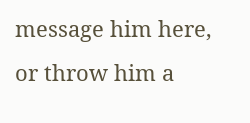message him here, or throw him a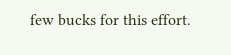few bucks for this effort.